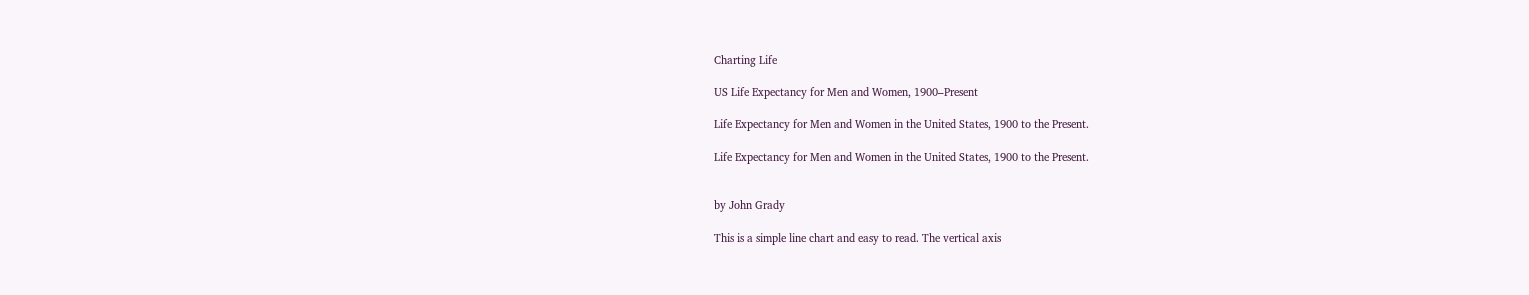Charting Life

US Life Expectancy for Men and Women, 1900–Present

Life Expectancy for Men and Women in the United States, 1900 to the Present.

Life Expectancy for Men and Women in the United States, 1900 to the Present.


by John Grady

This is a simple line chart and easy to read. The vertical axis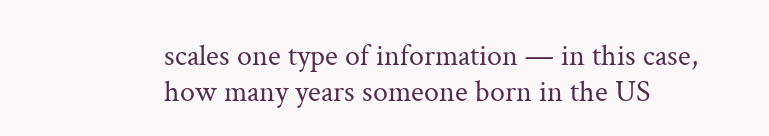scales one type of information — in this case, how many years someone born in the US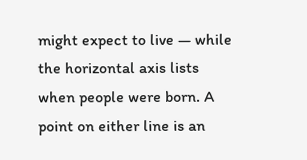might expect to live — while the horizontal axis lists when people were born. A point on either line is an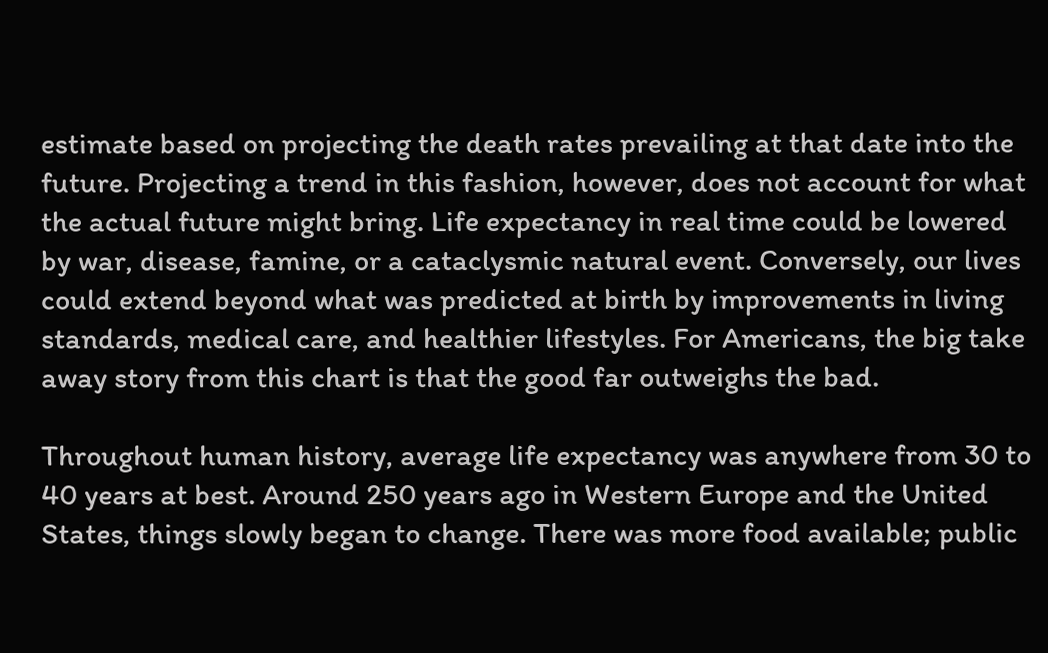estimate based on projecting the death rates prevailing at that date into the future. Projecting a trend in this fashion, however, does not account for what the actual future might bring. Life expectancy in real time could be lowered by war, disease, famine, or a cataclysmic natural event. Conversely, our lives could extend beyond what was predicted at birth by improvements in living standards, medical care, and healthier lifestyles. For Americans, the big take away story from this chart is that the good far outweighs the bad.

Throughout human history, average life expectancy was anywhere from 30 to 40 years at best. Around 250 years ago in Western Europe and the United States, things slowly began to change. There was more food available; public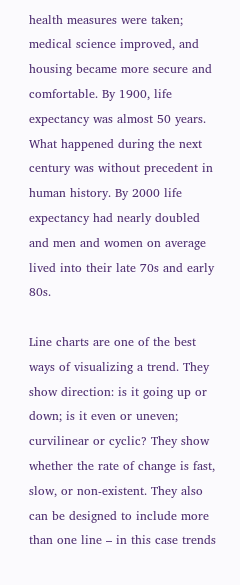health measures were taken; medical science improved, and housing became more secure and comfortable. By 1900, life expectancy was almost 50 years. What happened during the next century was without precedent in human history. By 2000 life expectancy had nearly doubled and men and women on average lived into their late 70s and early 80s.

Line charts are one of the best ways of visualizing a trend. They show direction: is it going up or down; is it even or uneven; curvilinear or cyclic? They show whether the rate of change is fast, slow, or non-existent. They also can be designed to include more than one line – in this case trends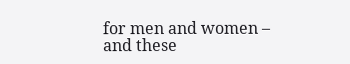for men and women – and these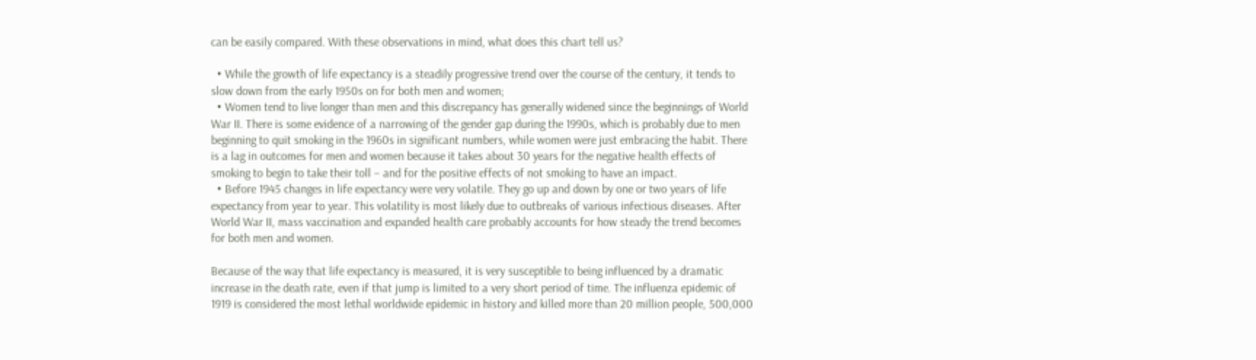can be easily compared. With these observations in mind, what does this chart tell us?

  • While the growth of life expectancy is a steadily progressive trend over the course of the century, it tends to slow down from the early 1950s on for both men and women;
  • Women tend to live longer than men and this discrepancy has generally widened since the beginnings of World War II. There is some evidence of a narrowing of the gender gap during the 1990s, which is probably due to men beginning to quit smoking in the 1960s in significant numbers, while women were just embracing the habit. There is a lag in outcomes for men and women because it takes about 30 years for the negative health effects of smoking to begin to take their toll – and for the positive effects of not smoking to have an impact.
  • Before 1945 changes in life expectancy were very volatile. They go up and down by one or two years of life expectancy from year to year. This volatility is most likely due to outbreaks of various infectious diseases. After World War II, mass vaccination and expanded health care probably accounts for how steady the trend becomes for both men and women.

Because of the way that life expectancy is measured, it is very susceptible to being influenced by a dramatic increase in the death rate, even if that jump is limited to a very short period of time. The influenza epidemic of 1919 is considered the most lethal worldwide epidemic in history and killed more than 20 million people, 500,000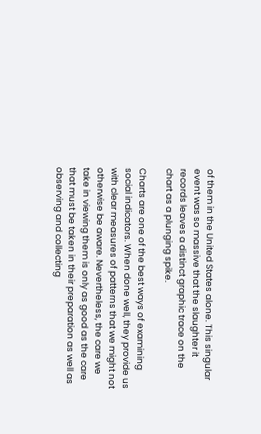of them in the United States alone. This singular event was so massive that the slaughter it records leaves a distinct graphic trace on the chart as a plunging spike.

Charts are one of the best ways of examining social indicators. When done well, they provide us with clear measures of patterns that we might not otherwise be aware. Nevertheless, the care we take in viewing them is only as good as the care that must be taken in their preparation as well as observing and collecting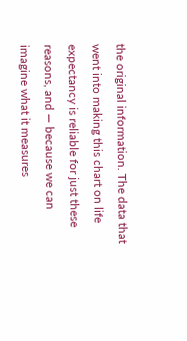the original information. The data that went into making this chart on life expectancy is reliable for just these reasons, and — because we can imagine what it measures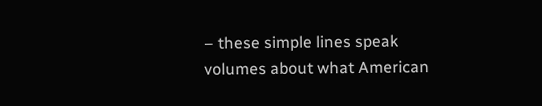– these simple lines speak volumes about what American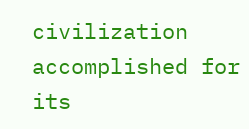civilization accomplished for its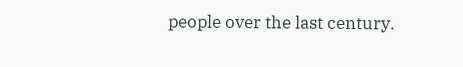people over the last century.